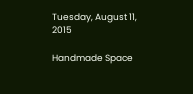Tuesday, August 11, 2015

Handmade Space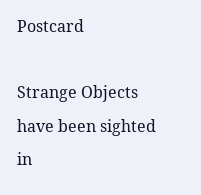Postcard

Strange Objects have been sighted in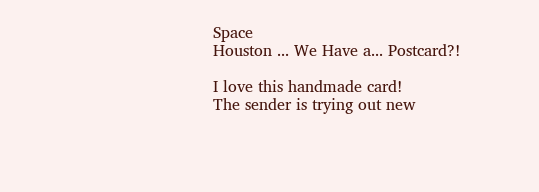Space
Houston ... We Have a... Postcard?!

I love this handmade card!
The sender is trying out new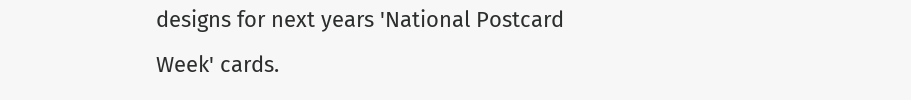designs for next years 'National Postcard Week' cards.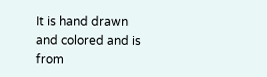It is hand drawn and colored and is from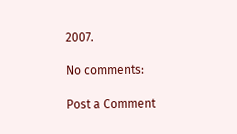2007.

No comments:

Post a Comment